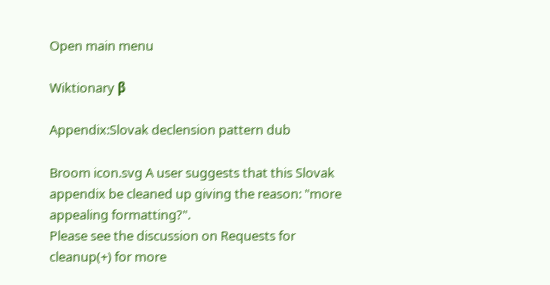Open main menu

Wiktionary β

Appendix:Slovak declension pattern dub

Broom icon.svg A user suggests that this Slovak appendix be cleaned up giving the reason: "more appealing formatting?".
Please see the discussion on Requests for cleanup(+) for more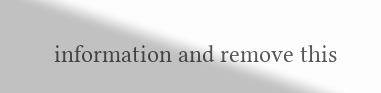information and remove this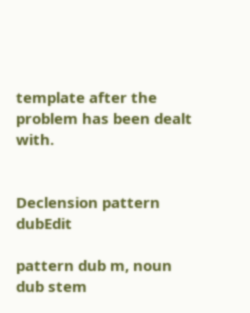template after the problem has been dealt with.


Declension pattern dubEdit

pattern dub m, noun
dub stem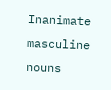Inanimate masculine nouns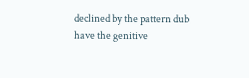declined by the pattern dub have the genitive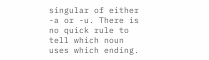singular of either -a or -u. There is no quick rule to tell which noun uses which ending.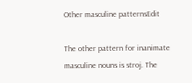Other masculine patternsEdit

The other pattern for inanimate masculine nouns is stroj. The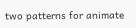two patterns for animate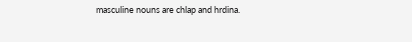masculine nouns are chlap and hrdina.